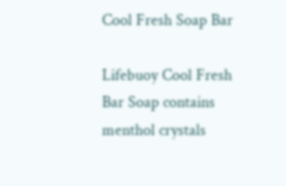Cool Fresh Soap Bar

Lifebuoy Cool Fresh Bar Soap contains menthol crystals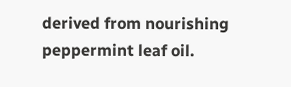derived from nourishing peppermint leaf oil.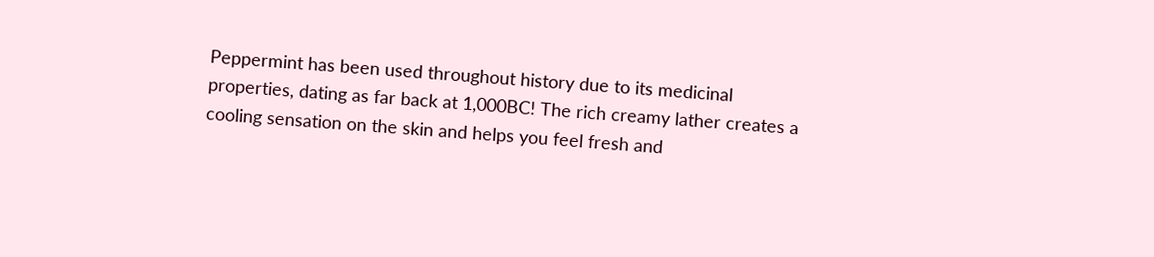Peppermint has been used throughout history due to its medicinal properties, dating as far back at 1,000BC! The rich creamy lather creates a cooling sensation on the skin and helps you feel fresh and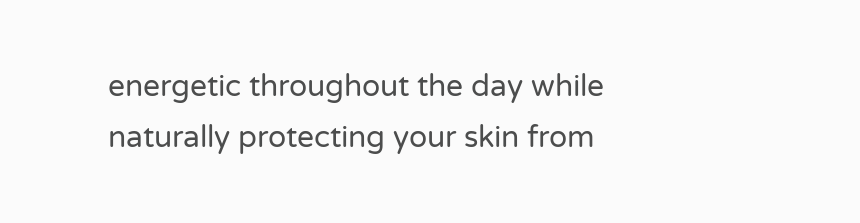energetic throughout the day while naturally protecting your skin from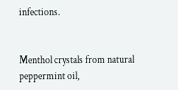infections.


Menthol crystals from natural peppermint oil,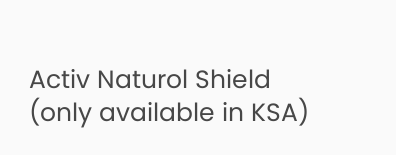Activ Naturol Shield
(only available in KSA)